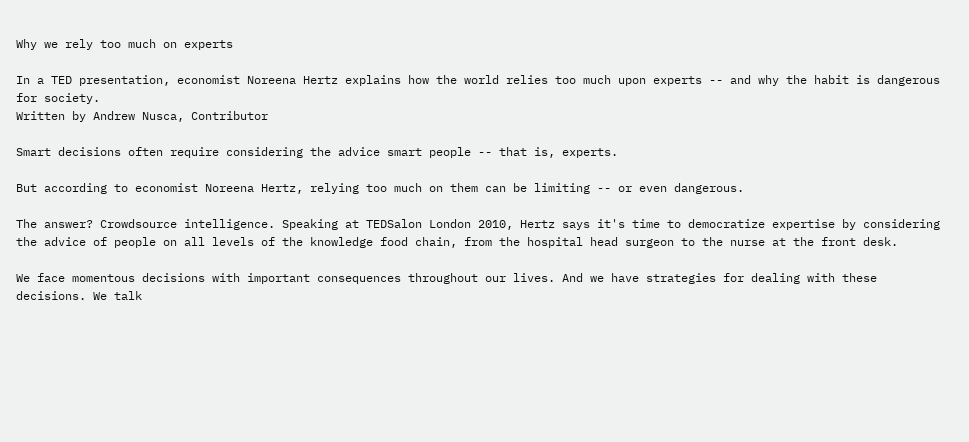Why we rely too much on experts

In a TED presentation, economist Noreena Hertz explains how the world relies too much upon experts -- and why the habit is dangerous for society.
Written by Andrew Nusca, Contributor

Smart decisions often require considering the advice smart people -- that is, experts.

But according to economist Noreena Hertz, relying too much on them can be limiting -- or even dangerous.

The answer? Crowdsource intelligence. Speaking at TEDSalon London 2010, Hertz says it's time to democratize expertise by considering the advice of people on all levels of the knowledge food chain, from the hospital head surgeon to the nurse at the front desk.

We face momentous decisions with important consequences throughout our lives. And we have strategies for dealing with these decisions. We talk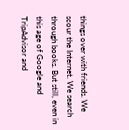things over with friends. We scour the Internet. We search through books. But still, even in this age of Google and TripAdvisor and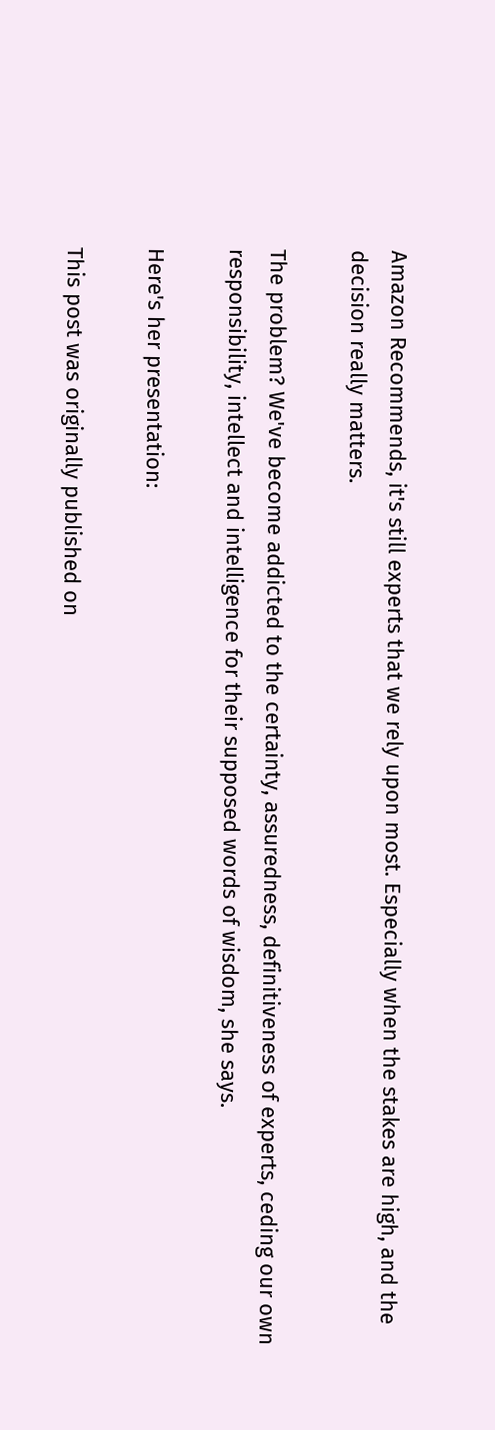Amazon Recommends, it's still experts that we rely upon most. Especially when the stakes are high, and the decision really matters.

The problem? We've become addicted to the certainty, assuredness, definitiveness of experts, ceding our own responsibility, intellect and intelligence for their supposed words of wisdom, she says.

Here's her presentation:

This post was originally published on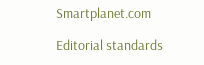Smartplanet.com

Editorial standards